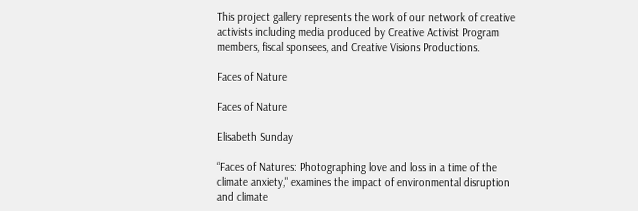This project gallery represents the work of our network of creative activists including media produced by Creative Activist Program members, fiscal sponsees, and Creative Visions Productions.

Faces of Nature

Faces of Nature

Elisabeth Sunday

“Faces of Natures: Photographing love and loss in a time of the climate anxiety," examines the impact of environmental disruption and climate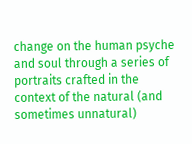change on the human psyche and soul through a series of portraits crafted in the context of the natural (and sometimes unnatural)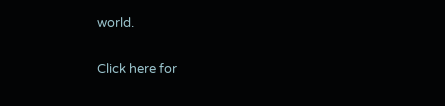world.

Click here for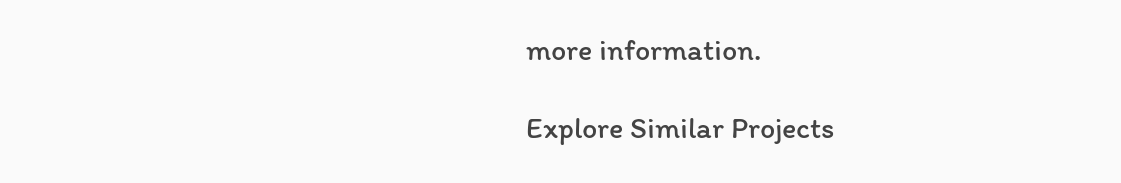more information.

Explore Similar Projects